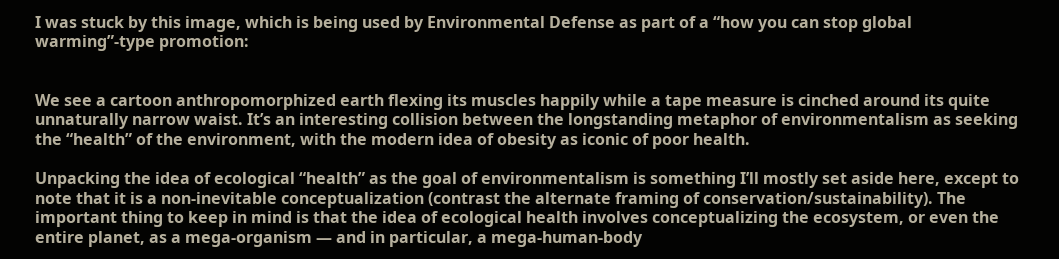I was stuck by this image, which is being used by Environmental Defense as part of a “how you can stop global warming”-type promotion:


We see a cartoon anthropomorphized earth flexing its muscles happily while a tape measure is cinched around its quite unnaturally narrow waist. It’s an interesting collision between the longstanding metaphor of environmentalism as seeking the “health” of the environment, with the modern idea of obesity as iconic of poor health.

Unpacking the idea of ecological “health” as the goal of environmentalism is something I’ll mostly set aside here, except to note that it is a non-inevitable conceptualization (contrast the alternate framing of conservation/sustainability). The important thing to keep in mind is that the idea of ecological health involves conceptualizing the ecosystem, or even the entire planet, as a mega-organism — and in particular, a mega-human-body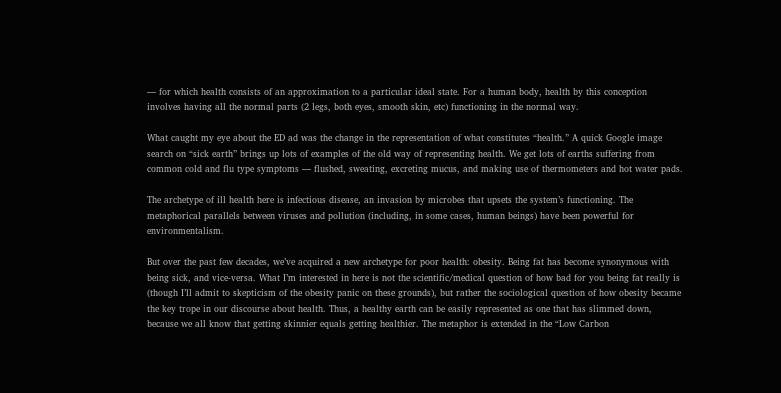— for which health consists of an approximation to a particular ideal state. For a human body, health by this conception involves having all the normal parts (2 legs, both eyes, smooth skin, etc) functioning in the normal way.

What caught my eye about the ED ad was the change in the representation of what constitutes “health.” A quick Google image search on “sick earth” brings up lots of examples of the old way of representing health. We get lots of earths suffering from common cold and flu type symptoms — flushed, sweating, excreting mucus, and making use of thermometers and hot water pads.

The archetype of ill health here is infectious disease, an invasion by microbes that upsets the system’s functioning. The metaphorical parallels between viruses and pollution (including, in some cases, human beings) have been powerful for environmentalism.

But over the past few decades, we’ve acquired a new archetype for poor health: obesity. Being fat has become synonymous with being sick, and vice-versa. What I’m interested in here is not the scientific/medical question of how bad for you being fat really is (though I’ll admit to skepticism of the obesity panic on these grounds), but rather the sociological question of how obesity became the key trope in our discourse about health. Thus, a healthy earth can be easily represented as one that has slimmed down, because we all know that getting skinnier equals getting healthier. The metaphor is extended in the “Low Carbon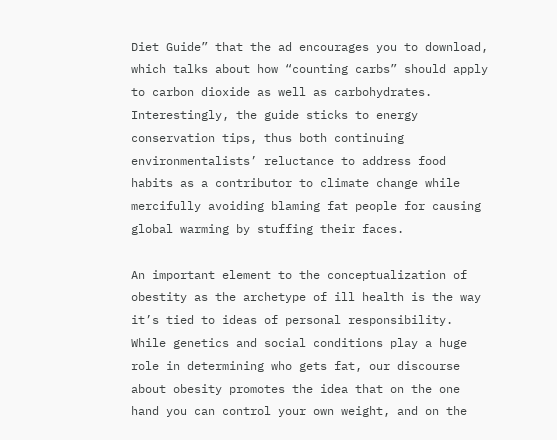Diet Guide” that the ad encourages you to download, which talks about how “counting carbs” should apply to carbon dioxide as well as carbohydrates. Interestingly, the guide sticks to energy conservation tips, thus both continuing environmentalists’ reluctance to address food habits as a contributor to climate change while mercifully avoiding blaming fat people for causing global warming by stuffing their faces.

An important element to the conceptualization of obestity as the archetype of ill health is the way it’s tied to ideas of personal responsibility. While genetics and social conditions play a huge role in determining who gets fat, our discourse about obesity promotes the idea that on the one hand you can control your own weight, and on the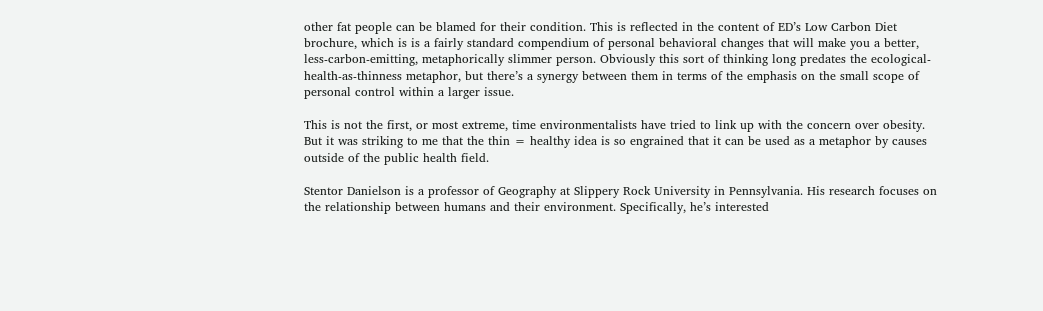other fat people can be blamed for their condition. This is reflected in the content of ED’s Low Carbon Diet brochure, which is is a fairly standard compendium of personal behavioral changes that will make you a better, less-carbon-emitting, metaphorically slimmer person. Obviously this sort of thinking long predates the ecological-health-as-thinness metaphor, but there’s a synergy between them in terms of the emphasis on the small scope of personal control within a larger issue.

This is not the first, or most extreme, time environmentalists have tried to link up with the concern over obesity. But it was striking to me that the thin = healthy idea is so engrained that it can be used as a metaphor by causes outside of the public health field.

Stentor Danielson is a professor of Geography at Slippery Rock University in Pennsylvania. His research focuses on the relationship between humans and their environment. Specifically, he’s interested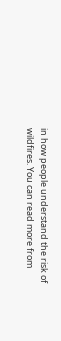in how people understand the risk of wildfires. You can read more from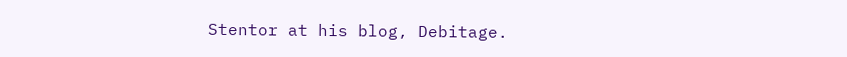Stentor at his blog, Debitage.